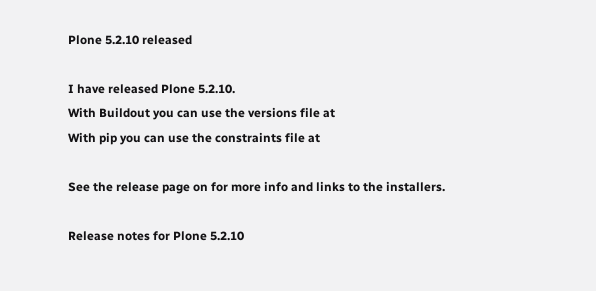Plone 5.2.10 released

I have released Plone 5.2.10.
With Buildout you can use the versions file at
With pip you can use the constraints file at

See the release page on for more info and links to the installers.

Release notes for Plone 5.2.10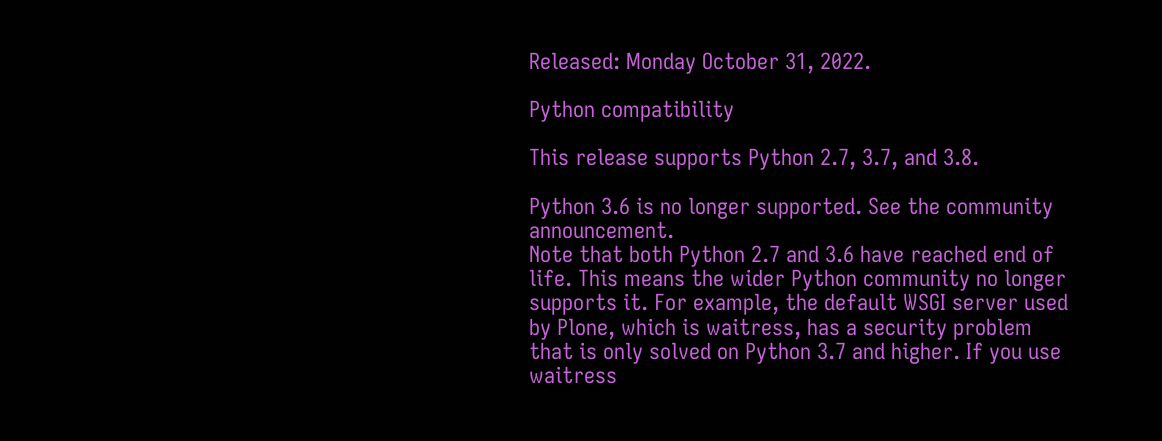Released: Monday October 31, 2022.

Python compatibility

This release supports Python 2.7, 3.7, and 3.8.

Python 3.6 is no longer supported. See the community announcement.
Note that both Python 2.7 and 3.6 have reached end of life. This means the wider Python community no longer supports it. For example, the default WSGI server used by Plone, which is waitress, has a security problem that is only solved on Python 3.7 and higher. If you use waitress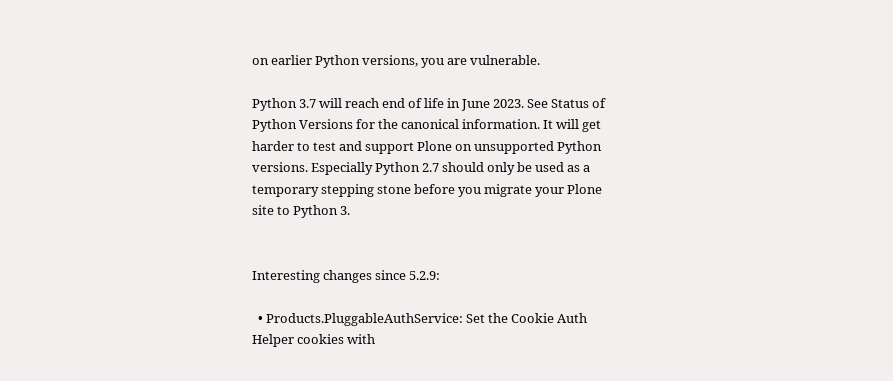on earlier Python versions, you are vulnerable.

Python 3.7 will reach end of life in June 2023. See Status of Python Versions for the canonical information. It will get harder to test and support Plone on unsupported Python versions. Especially Python 2.7 should only be used as a temporary stepping stone before you migrate your Plone site to Python 3.


Interesting changes since 5.2.9:

  • Products.PluggableAuthService: Set the Cookie Auth Helper cookies with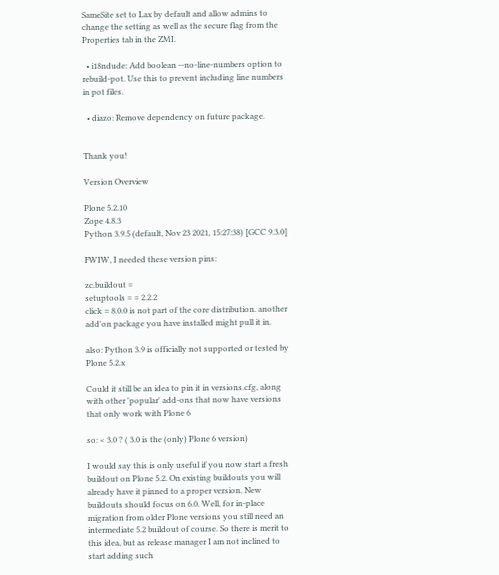SameSite set to Lax by default and allow admins to change the setting as well as the secure flag from the Properties tab in the ZMI.

  • i18ndude: Add boolean --no-line-numbers option to rebuild-pot. Use this to prevent including line numbers in pot files.

  • diazo: Remove dependency on future package.


Thank you!

Version Overview

Plone 5.2.10
Zope 4.8.3
Python 3.9.5 (default, Nov 23 2021, 15:27:38) [GCC 9.3.0]

FWIW, I needed these version pins:

zc.buildout =
setuptools = = 2.2.2
click = 8.0.0 is not part of the core distribution. another add'on package you have installed might pull it in.

also: Python 3.9 is officially not supported or tested by Plone 5.2.x

Could it still be an idea to pin it in versions.cfg, along with other 'popular' add-ons that now have versions that only work with Plone 6

so: < 3.0 ? ( 3.0 is the (only) Plone 6 version)

I would say this is only useful if you now start a fresh buildout on Plone 5.2. On existing buildouts you will already have it pinned to a proper version. New buildouts should focus on 6.0. Well, for in-place migration from older Plone versions you still need an intermediate 5.2 buildout of course. So there is merit to this idea, but as release manager I am not inclined to start adding such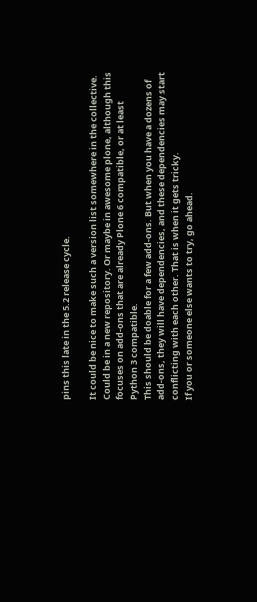pins this late in the 5.2 release cycle.

It could be nice to make such a version list somewhere in the collective. Could be in a new repository. Or maybe in awesome plone, although this focuses on add-ons that are already Plone 6 compatible, or at least Python 3 compatible.
This should be doable for a few add-ons. But when you have a dozens of add-ons, they will have dependencies, and these dependencies may start conflicting with each other. That is when it gets tricky.
If you or someone else wants to try, go ahead.